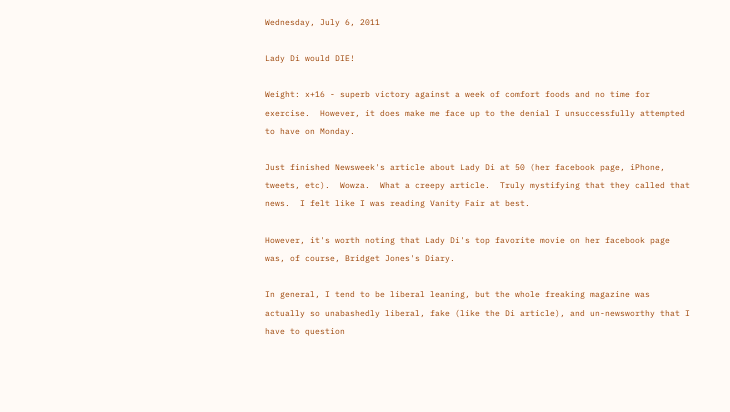Wednesday, July 6, 2011

Lady Di would DIE!

Weight: x+16 - superb victory against a week of comfort foods and no time for exercise.  However, it does make me face up to the denial I unsuccessfully attempted to have on Monday.

Just finished Newsweek's article about Lady Di at 50 (her facebook page, iPhone, tweets, etc).  Wowza.  What a creepy article.  Truly mystifying that they called that news.  I felt like I was reading Vanity Fair at best.

However, it's worth noting that Lady Di's top favorite movie on her facebook page was, of course, Bridget Jones's Diary.

In general, I tend to be liberal leaning, but the whole freaking magazine was actually so unabashedly liberal, fake (like the Di article), and un-newsworthy that I have to question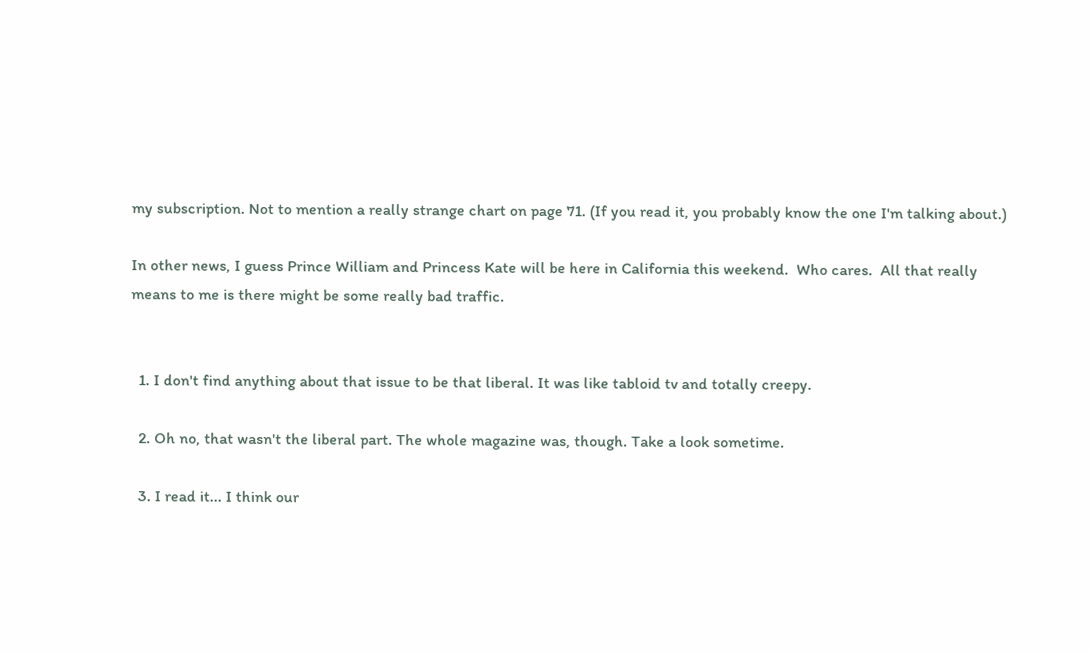my subscription. Not to mention a really strange chart on page 71. (If you read it, you probably know the one I'm talking about.)

In other news, I guess Prince William and Princess Kate will be here in California this weekend.  Who cares.  All that really means to me is there might be some really bad traffic.


  1. I don't find anything about that issue to be that liberal. It was like tabloid tv and totally creepy.

  2. Oh no, that wasn't the liberal part. The whole magazine was, though. Take a look sometime.

  3. I read it... I think our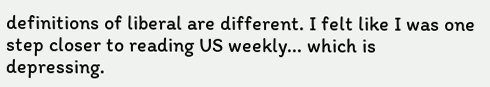definitions of liberal are different. I felt like I was one step closer to reading US weekly... which is depressing.